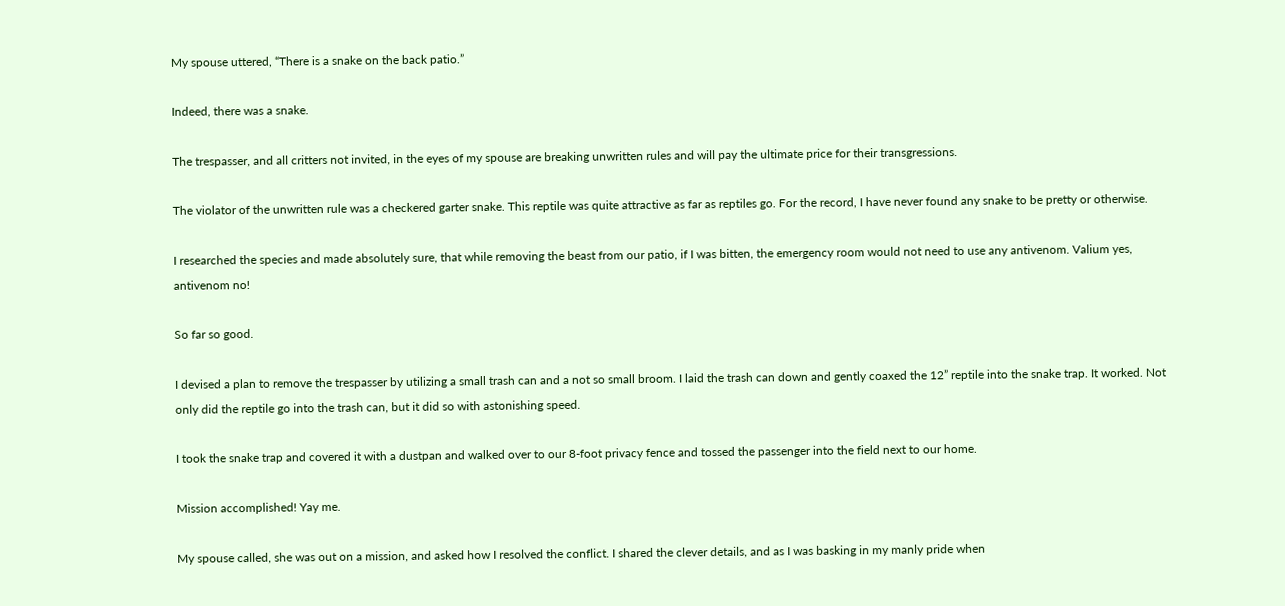My spouse uttered, “There is a snake on the back patio.”

Indeed, there was a snake.

The trespasser, and all critters not invited, in the eyes of my spouse are breaking unwritten rules and will pay the ultimate price for their transgressions.

The violator of the unwritten rule was a checkered garter snake. This reptile was quite attractive as far as reptiles go. For the record, I have never found any snake to be pretty or otherwise.

I researched the species and made absolutely sure, that while removing the beast from our patio, if I was bitten, the emergency room would not need to use any antivenom. Valium yes, antivenom no!

So far so good.

I devised a plan to remove the trespasser by utilizing a small trash can and a not so small broom. I laid the trash can down and gently coaxed the 12” reptile into the snake trap. It worked. Not only did the reptile go into the trash can, but it did so with astonishing speed.

I took the snake trap and covered it with a dustpan and walked over to our 8-foot privacy fence and tossed the passenger into the field next to our home.

Mission accomplished! Yay me.

My spouse called, she was out on a mission, and asked how I resolved the conflict. I shared the clever details, and as I was basking in my manly pride when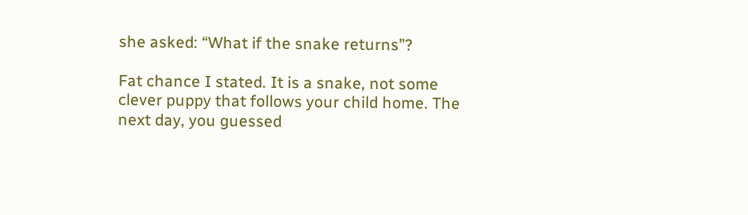she asked: “What if the snake returns”?

Fat chance I stated. It is a snake, not some clever puppy that follows your child home. The next day, you guessed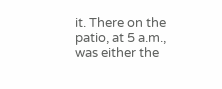it. There on the patio, at 5 a.m., was either the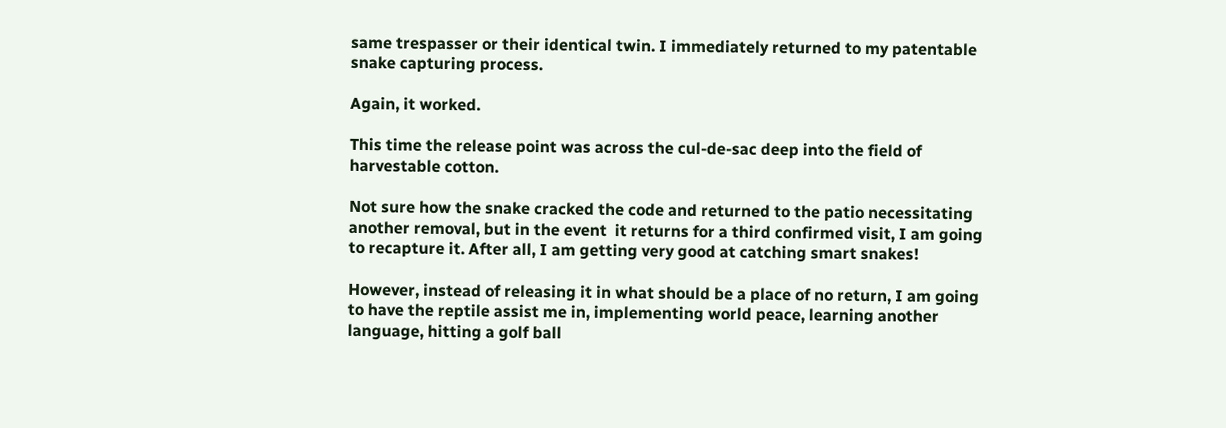same trespasser or their identical twin. I immediately returned to my patentable snake capturing process.

Again, it worked.

This time the release point was across the cul-de-sac deep into the field of harvestable cotton.

Not sure how the snake cracked the code and returned to the patio necessitating another removal, but in the event  it returns for a third confirmed visit, I am going to recapture it. After all, I am getting very good at catching smart snakes!

However, instead of releasing it in what should be a place of no return, I am going to have the reptile assist me in, implementing world peace, learning another language, hitting a golf ball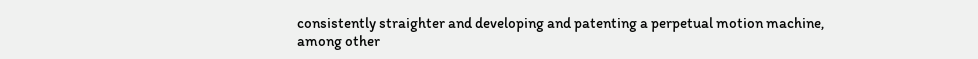consistently straighter and developing and patenting a perpetual motion machine, among other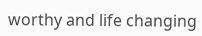worthy and life changing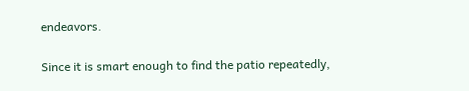endeavors.

Since it is smart enough to find the patio repeatedly,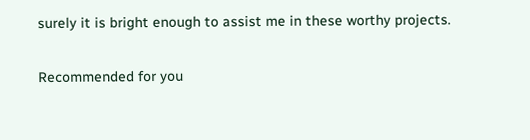surely it is bright enough to assist me in these worthy projects.

Recommended for you